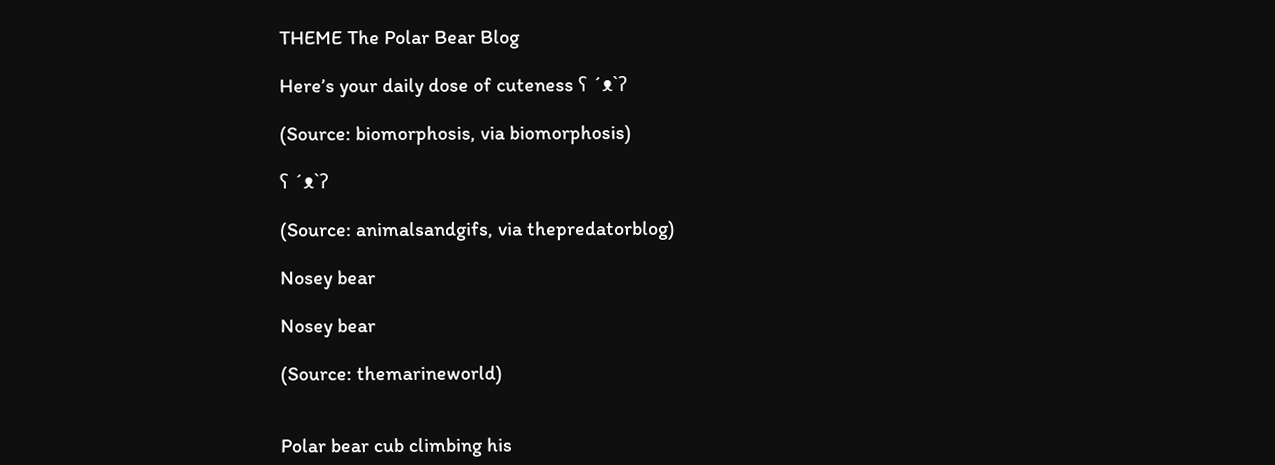THEME The Polar Bear Blog

Here’s your daily dose of cuteness ʕ ´ᴥ`ʔ

(Source: biomorphosis, via biomorphosis)

ʕ ´ᴥ`ʔ

(Source: animalsandgifs, via thepredatorblog)

Nosey bear

Nosey bear

(Source: themarineworld)


Polar bear cub climbing his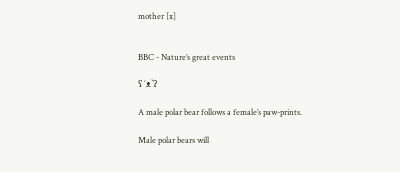mother [x]


BBC - Nature’s great events

ʕ ´ᴥ`ʔ

A male polar bear follows a female’s paw-prints.

Male polar bears will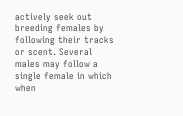actively seek out breeding females by following their tracks or scent. Several males may follow a single female in which when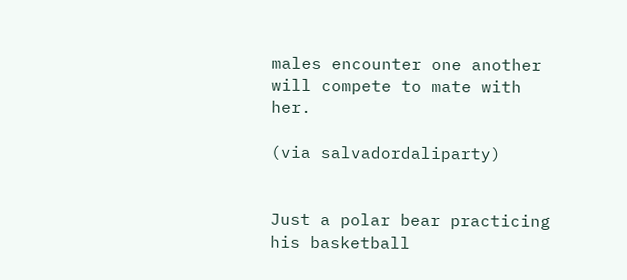males encounter one another will compete to mate with her.

(via salvadordaliparty)


Just a polar bear practicing his basketball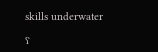skills underwater

ʕ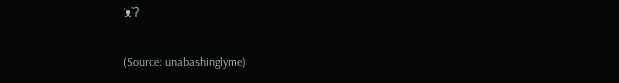´ᴥ`ʔ

(Source: unabashinglyme)